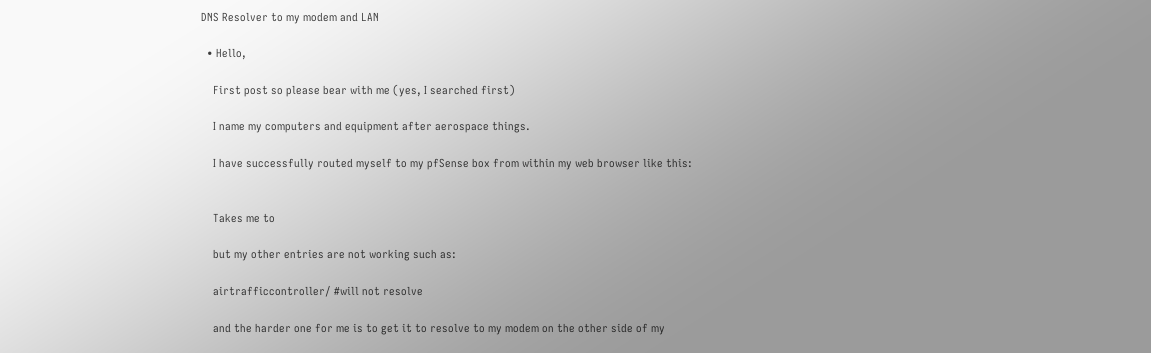DNS Resolver to my modem and LAN

  • Hello,

    First post so please bear with me (yes, I searched first)

    I name my computers and equipment after aerospace things.

    I have successfully routed myself to my pfSense box from within my web browser like this:


    Takes me to

    but my other entries are not working such as:

    airtrafficcontroller/ #will not resolve

    and the harder one for me is to get it to resolve to my modem on the other side of my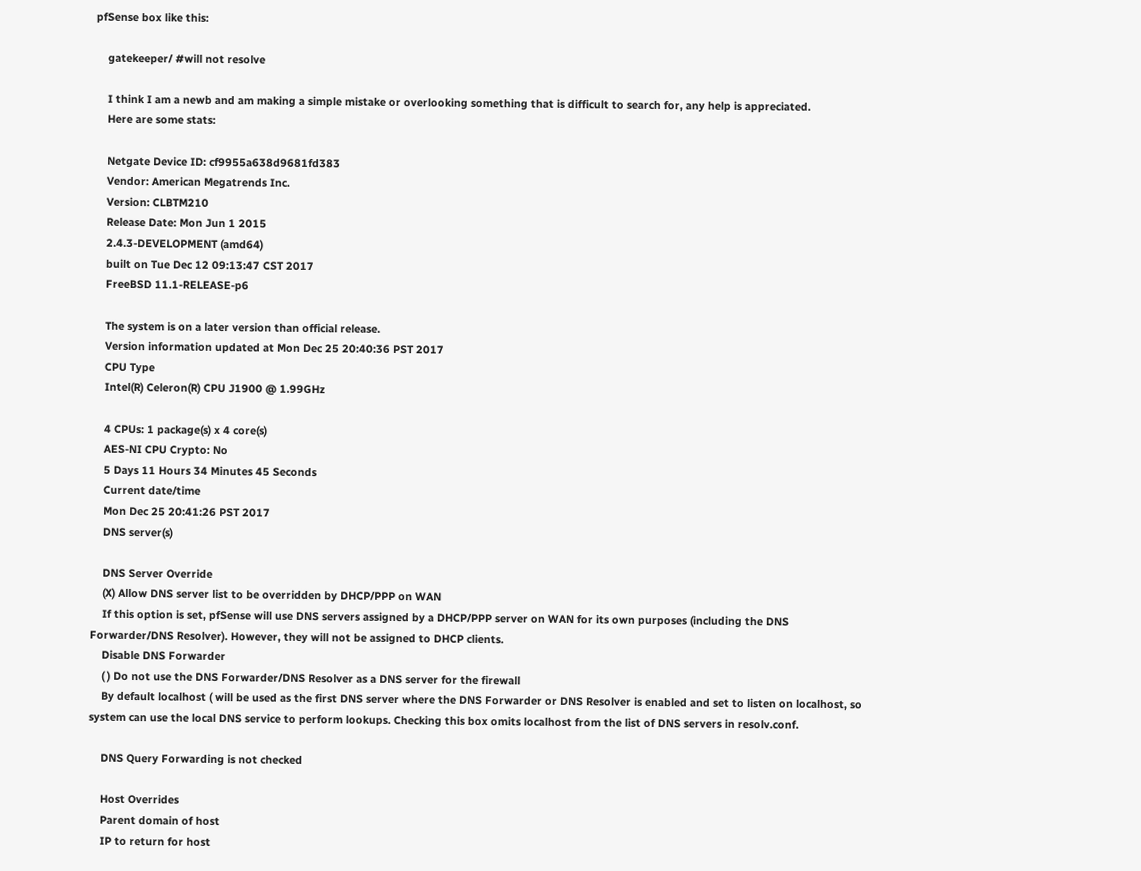pfSense box like this:

    gatekeeper/ #will not resolve

    I think I am a newb and am making a simple mistake or overlooking something that is difficult to search for, any help is appreciated.
    Here are some stats:

    Netgate Device ID: cf9955a638d9681fd383
    Vendor: American Megatrends Inc.
    Version: CLBTM210
    Release Date: Mon Jun 1 2015
    2.4.3-DEVELOPMENT (amd64)
    built on Tue Dec 12 09:13:47 CST 2017
    FreeBSD 11.1-RELEASE-p6

    The system is on a later version than official release.
    Version information updated at Mon Dec 25 20:40:36 PST 2017
    CPU Type
    Intel(R) Celeron(R) CPU J1900 @ 1.99GHz

    4 CPUs: 1 package(s) x 4 core(s)
    AES-NI CPU Crypto: No
    5 Days 11 Hours 34 Minutes 45 Seconds
    Current date/time
    Mon Dec 25 20:41:26 PST 2017
    DNS server(s)

    DNS Server Override
    (X) Allow DNS server list to be overridden by DHCP/PPP on WAN
    If this option is set, pfSense will use DNS servers assigned by a DHCP/PPP server on WAN for its own purposes (including the DNS Forwarder/DNS Resolver). However, they will not be assigned to DHCP clients.
    Disable DNS Forwarder
    ( ) Do not use the DNS Forwarder/DNS Resolver as a DNS server for the firewall
    By default localhost ( will be used as the first DNS server where the DNS Forwarder or DNS Resolver is enabled and set to listen on localhost, so system can use the local DNS service to perform lookups. Checking this box omits localhost from the list of DNS servers in resolv.conf.

    DNS Query Forwarding is not checked

    Host Overrides
    Parent domain of host
    IP to return for host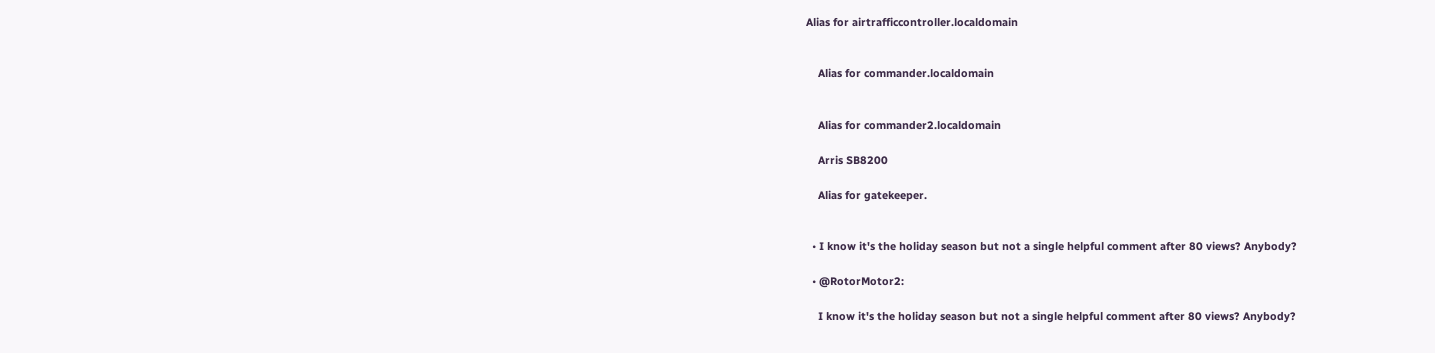Alias for airtrafficcontroller.localdomain


    Alias for commander.localdomain


    Alias for commander2.localdomain

    Arris SB8200

    Alias for gatekeeper.


  • I know it's the holiday season but not a single helpful comment after 80 views? Anybody?

  • @RotorMotor2:

    I know it's the holiday season but not a single helpful comment after 80 views? Anybody?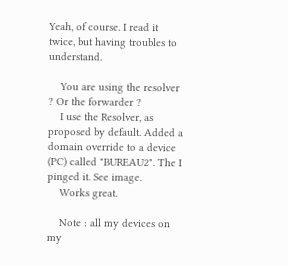Yeah, of course. I read it twice, but having troubles to understand.

    You are using the resolver ? Or the forwarder ?
    I use the Resolver, as proposed by default. Added a domain override to a device (PC) called "BUREAU2". The I pinged it. See image.
    Works great.

    Note : all my devices on my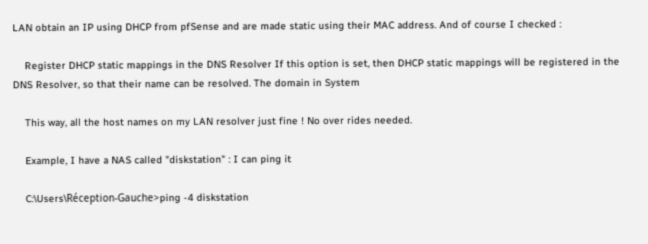LAN obtain an IP using DHCP from pfSense and are made static using their MAC address. And of course I checked :

    Register DHCP static mappings in the DNS Resolver If this option is set, then DHCP static mappings will be registered in the DNS Resolver, so that their name can be resolved. The domain in System

    This way, all the host names on my LAN resolver just fine ! No over rides needed.

    Example, I have a NAS called "diskstation" : I can ping it

    C:\Users\Réception-Gauche>ping -4 diskstation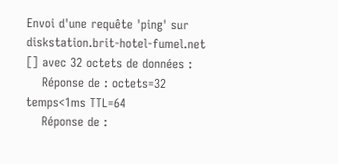Envoi d'une requête 'ping' sur diskstation.brit-hotel-fumel.net [] avec 32 octets de données :
    Réponse de : octets=32 temps<1ms TTL=64
    Réponse de :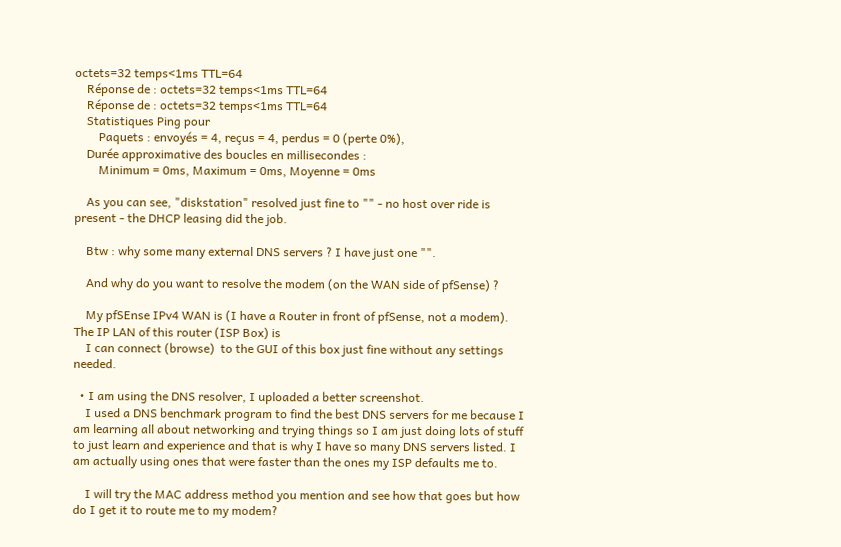octets=32 temps<1ms TTL=64
    Réponse de : octets=32 temps<1ms TTL=64
    Réponse de : octets=32 temps<1ms TTL=64
    Statistiques Ping pour
        Paquets : envoyés = 4, reçus = 4, perdus = 0 (perte 0%),
    Durée approximative des boucles en millisecondes :
        Minimum = 0ms, Maximum = 0ms, Moyenne = 0ms

    As you can see, "diskstation" resolved just fine to "" - no host over ride is present - the DHCP leasing did the job.

    Btw : why some many external DNS servers ? I have just one "".

    And why do you want to resolve the modem (on the WAN side of pfSense) ?

    My pfSEnse IPv4 WAN is (I have a Router in front of pfSense, not a modem). The IP LAN of this router (ISP Box) is
    I can connect (browse)  to the GUI of this box just fine without any settings needed.

  • I am using the DNS resolver, I uploaded a better screenshot.
    I used a DNS benchmark program to find the best DNS servers for me because I am learning all about networking and trying things so I am just doing lots of stuff to just learn and experience and that is why I have so many DNS servers listed. I am actually using ones that were faster than the ones my ISP defaults me to.

    I will try the MAC address method you mention and see how that goes but how do I get it to route me to my modem?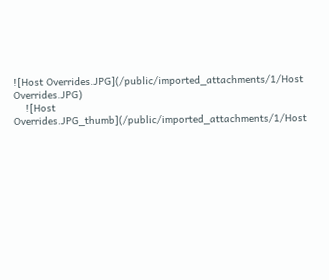![Host Overrides.JPG](/public/imported_attachments/1/Host Overrides.JPG)
    ![Host Overrides.JPG_thumb](/public/imported_attachments/1/Host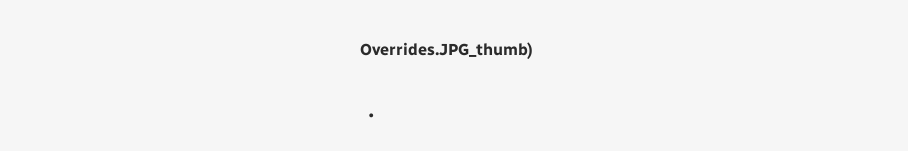Overrides.JPG_thumb)

  •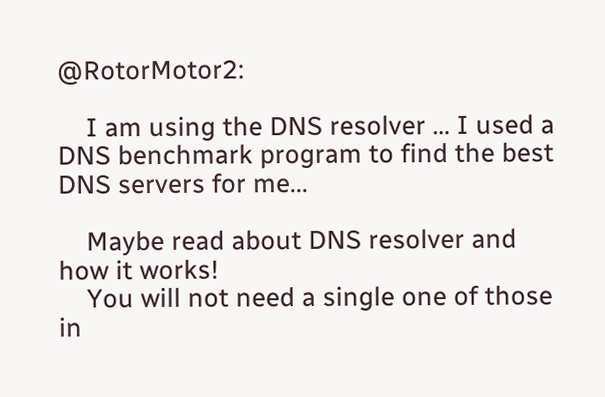@RotorMotor2:

    I am using the DNS resolver … I used a DNS benchmark program to find the best DNS servers for me...

    Maybe read about DNS resolver and how it works!
    You will not need a single one of those in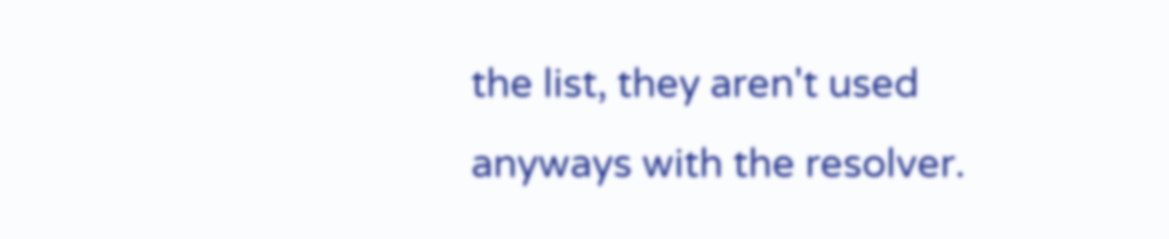the list, they aren't used anyways with the resolver.